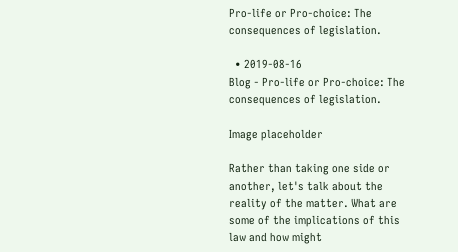Pro-life or Pro-choice: The consequences of legislation.

  • 2019-08-16
Blog - Pro-life or Pro-choice: The consequences of legislation.

Image placeholder

Rather than taking one side or another, let's talk about the reality of the matter. What are some of the implications of this law and how might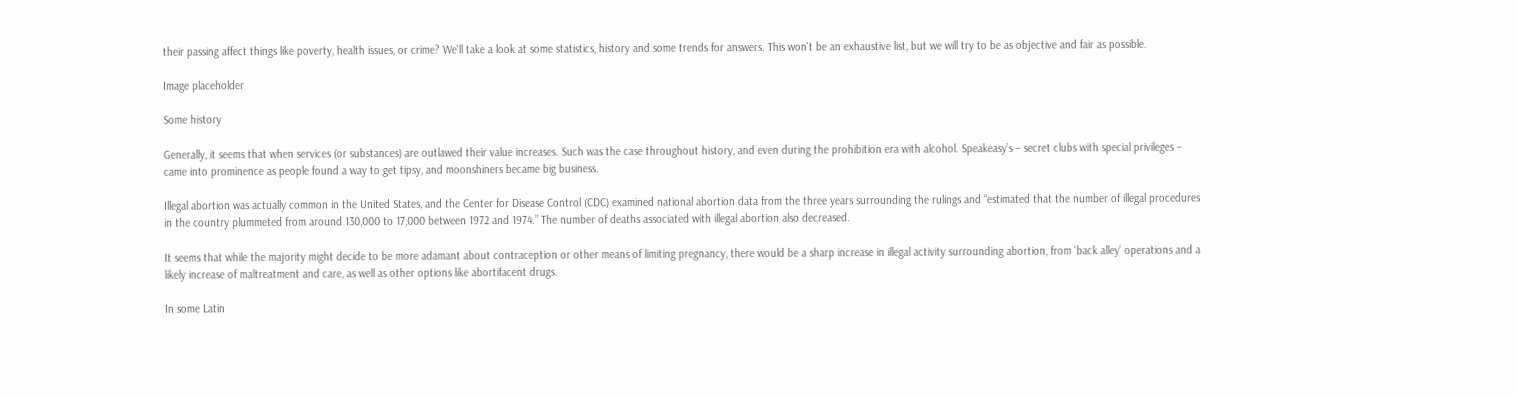their passing affect things like poverty, health issues, or crime? We'll take a look at some statistics, history and some trends for answers. This won't be an exhaustive list, but we will try to be as objective and fair as possible.

Image placeholder

Some history

Generally, it seems that when services (or substances) are outlawed their value increases. Such was the case throughout history, and even during the prohibition era with alcohol. Speakeasy’s – secret clubs with special privileges – came into prominence as people found a way to get tipsy, and moonshiners became big business.

Illegal abortion was actually common in the United States, and the Center for Disease Control (CDC) examined national abortion data from the three years surrounding the rulings and “estimated that the number of illegal procedures in the country plummeted from around 130,000 to 17,000 between 1972 and 1974.” The number of deaths associated with illegal abortion also decreased.

It seems that while the majority might decide to be more adamant about contraception or other means of limiting pregnancy, there would be a sharp increase in illegal activity surrounding abortion, from ‘back alley’ operations and a likely increase of maltreatment and care, as well as other options like abortifacent drugs.

In some Latin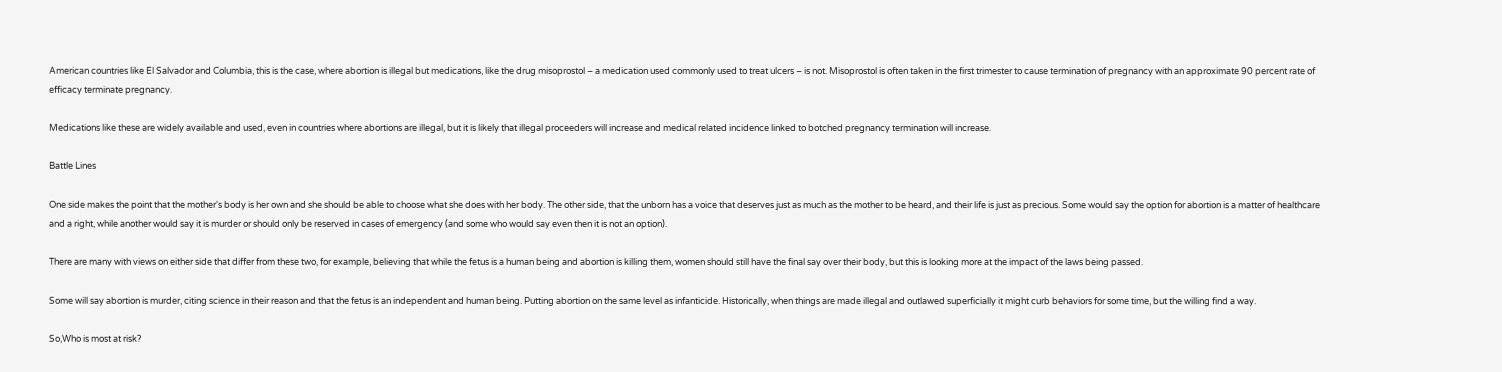American countries like El Salvador and Columbia, this is the case, where abortion is illegal but medications, like the drug misoprostol – a medication used commonly used to treat ulcers – is not. Misoprostol is often taken in the first trimester to cause termination of pregnancy with an approximate 90 percent rate of efficacy terminate pregnancy.

Medications like these are widely available and used, even in countries where abortions are illegal, but it is likely that illegal proceeders will increase and medical related incidence linked to botched pregnancy termination will increase.

Battle Lines

One side makes the point that the mother's body is her own and she should be able to choose what she does with her body. The other side, that the unborn has a voice that deserves just as much as the mother to be heard, and their life is just as precious. Some would say the option for abortion is a matter of healthcare and a right, while another would say it is murder or should only be reserved in cases of emergency (and some who would say even then it is not an option).

There are many with views on either side that differ from these two, for example, believing that while the fetus is a human being and abortion is killing them, women should still have the final say over their body, but this is looking more at the impact of the laws being passed.

Some will say abortion is murder, citing science in their reason and that the fetus is an independent and human being. Putting abortion on the same level as infanticide. Historically, when things are made illegal and outlawed superficially it might curb behaviors for some time, but the willing find a way.

So,Who is most at risk?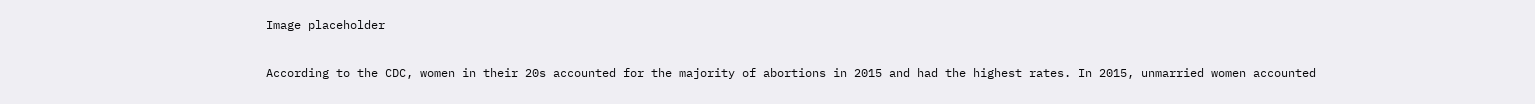Image placeholder

According to the CDC, women in their 20s accounted for the majority of abortions in 2015 and had the highest rates. In 2015, unmarried women accounted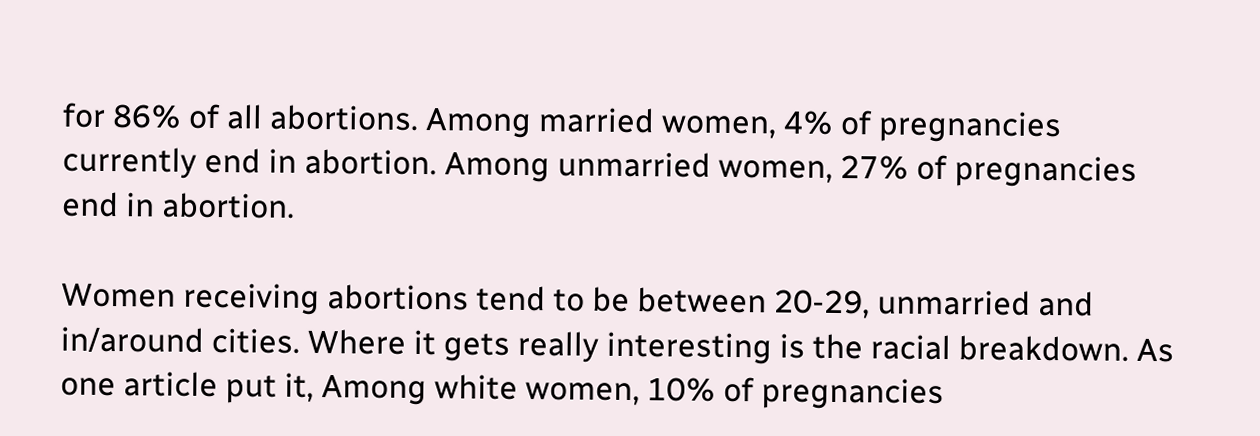for 86% of all abortions. Among married women, 4% of pregnancies currently end in abortion. Among unmarried women, 27% of pregnancies end in abortion.

Women receiving abortions tend to be between 20-29, unmarried and in/around cities. Where it gets really interesting is the racial breakdown. As one article put it, Among white women, 10% of pregnancies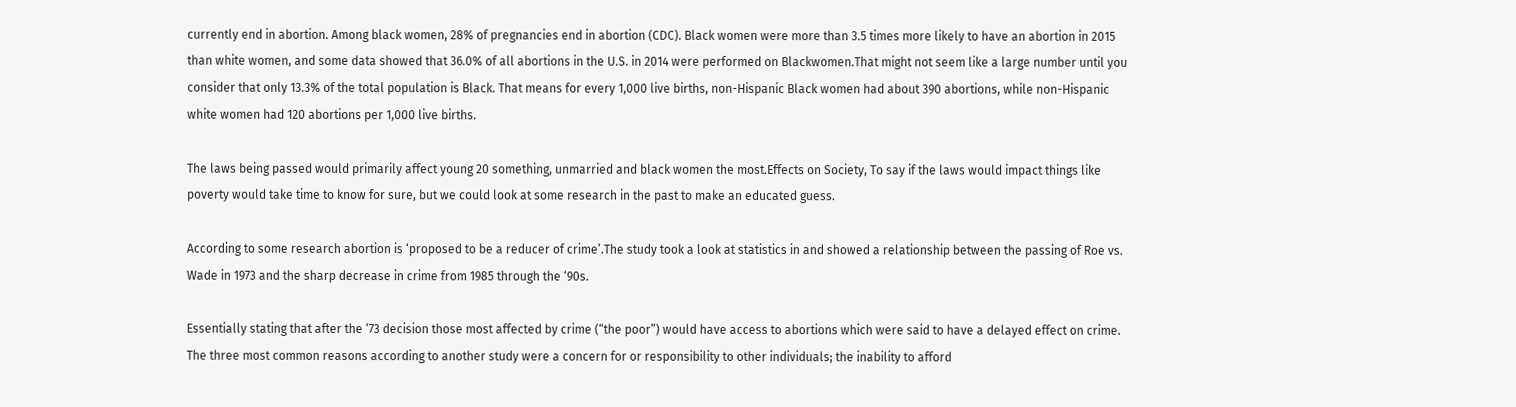currently end in abortion. Among black women, 28% of pregnancies end in abortion (CDC). Black women were more than 3.5 times more likely to have an abortion in 2015 than white women, and some data showed that 36.0% of all abortions in the U.S. in 2014 were performed on Blackwomen.That might not seem like a large number until you consider that only 13.3% of the total population is Black. That means for every 1,000 live births, non-Hispanic Black women had about 390 abortions, while non-Hispanic white women had 120 abortions per 1,000 live births.

The laws being passed would primarily affect young 20 something, unmarried and black women the most.Effects on Society, To say if the laws would impact things like poverty would take time to know for sure, but we could look at some research in the past to make an educated guess.

According to some research abortion is ‘proposed to be a reducer of crime’.The study took a look at statistics in and showed a relationship between the passing of Roe vs. Wade in 1973 and the sharp decrease in crime from 1985 through the ‘90s.

Essentially stating that after the ‘73 decision those most affected by crime (“the poor”) would have access to abortions which were said to have a delayed effect on crime. The three most common reasons according to another study were a concern for or responsibility to other individuals; the inability to afford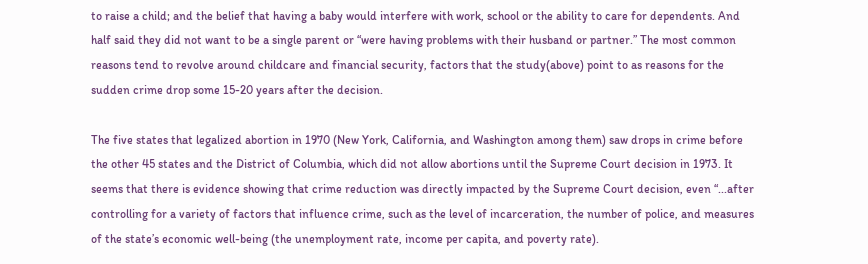to raise a child; and the belief that having a baby would interfere with work, school or the ability to care for dependents. And half said they did not want to be a single parent or “were having problems with their husband or partner.” The most common reasons tend to revolve around childcare and financial security, factors that the study(above) point to as reasons for the sudden crime drop some 15-20 years after the decision.

The five states that legalized abortion in 1970 (New York, California, and Washington among them) saw drops in crime before the other 45 states and the District of Columbia, which did not allow abortions until the Supreme Court decision in 1973. It seems that there is evidence showing that crime reduction was directly impacted by the Supreme Court decision, even “...after controlling for a variety of factors that influence crime, such as the level of incarceration, the number of police, and measures of the state’s economic well-being (the unemployment rate, income per capita, and poverty rate).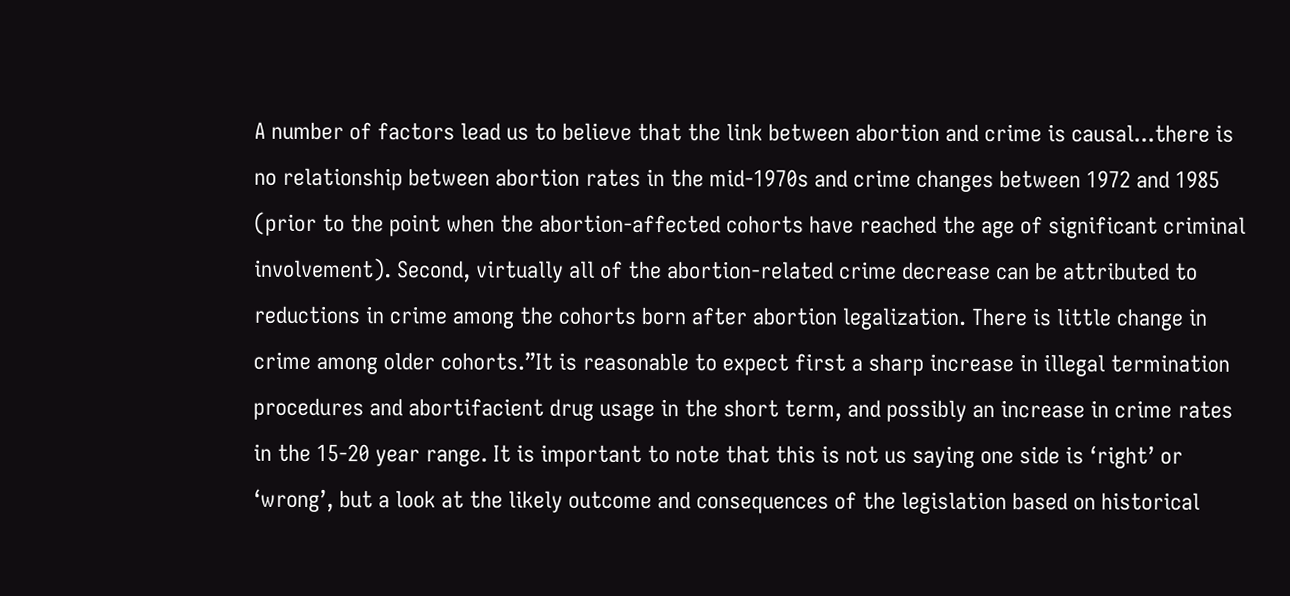A number of factors lead us to believe that the link between abortion and crime is causal...there is no relationship between abortion rates in the mid-1970s and crime changes between 1972 and 1985 (prior to the point when the abortion-affected cohorts have reached the age of significant criminal involvement). Second, virtually all of the abortion-related crime decrease can be attributed to reductions in crime among the cohorts born after abortion legalization. There is little change in crime among older cohorts.”It is reasonable to expect first a sharp increase in illegal termination procedures and abortifacient drug usage in the short term, and possibly an increase in crime rates in the 15-20 year range. It is important to note that this is not us saying one side is ‘right’ or ‘wrong’, but a look at the likely outcome and consequences of the legislation based on historical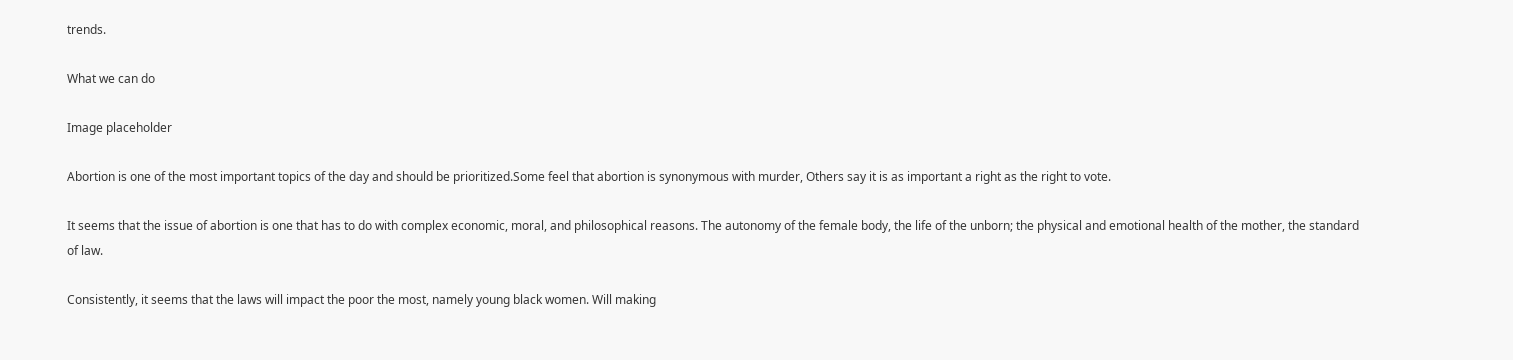trends.

What we can do

Image placeholder

Abortion is one of the most important topics of the day and should be prioritized.Some feel that abortion is synonymous with murder, Others say it is as important a right as the right to vote.

It seems that the issue of abortion is one that has to do with complex economic, moral, and philosophical reasons. The autonomy of the female body, the life of the unborn; the physical and emotional health of the mother, the standard of law.

Consistently, it seems that the laws will impact the poor the most, namely young black women. Will making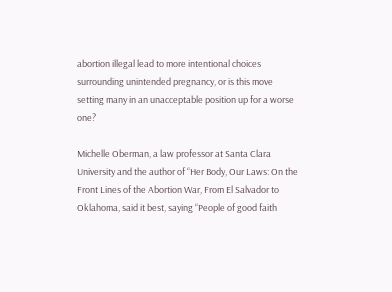abortion illegal lead to more intentional choices surrounding unintended pregnancy, or is this move setting many in an unacceptable position up for a worse one?

Michelle Oberman, a law professor at Santa Clara University and the author of “Her Body, Our Laws: On the Front Lines of the Abortion War, From El Salvador to Oklahoma, said it best, saying “People of good faith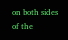on both sides of the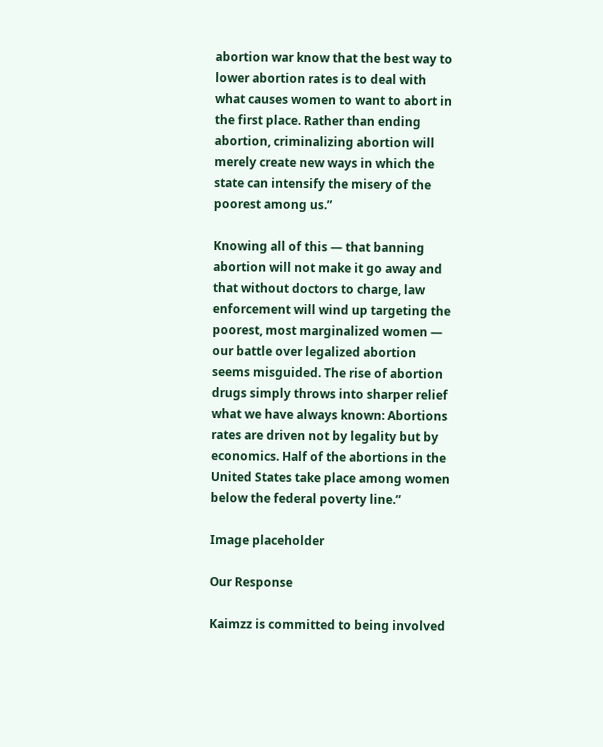abortion war know that the best way to lower abortion rates is to deal with what causes women to want to abort in the first place. Rather than ending abortion, criminalizing abortion will merely create new ways in which the state can intensify the misery of the poorest among us.”

Knowing all of this — that banning abortion will not make it go away and that without doctors to charge, law enforcement will wind up targeting the poorest, most marginalized women — our battle over legalized abortion seems misguided. The rise of abortion drugs simply throws into sharper relief what we have always known: Abortions rates are driven not by legality but by economics. Half of the abortions in the United States take place among women below the federal poverty line.”

Image placeholder

Our Response

Kaimzz is committed to being involved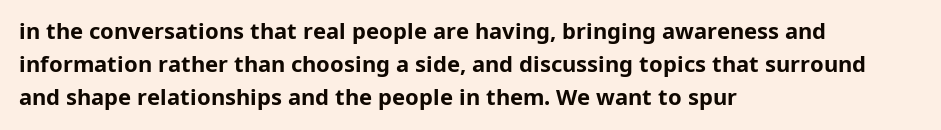in the conversations that real people are having, bringing awareness and information rather than choosing a side, and discussing topics that surround and shape relationships and the people in them. We want to spur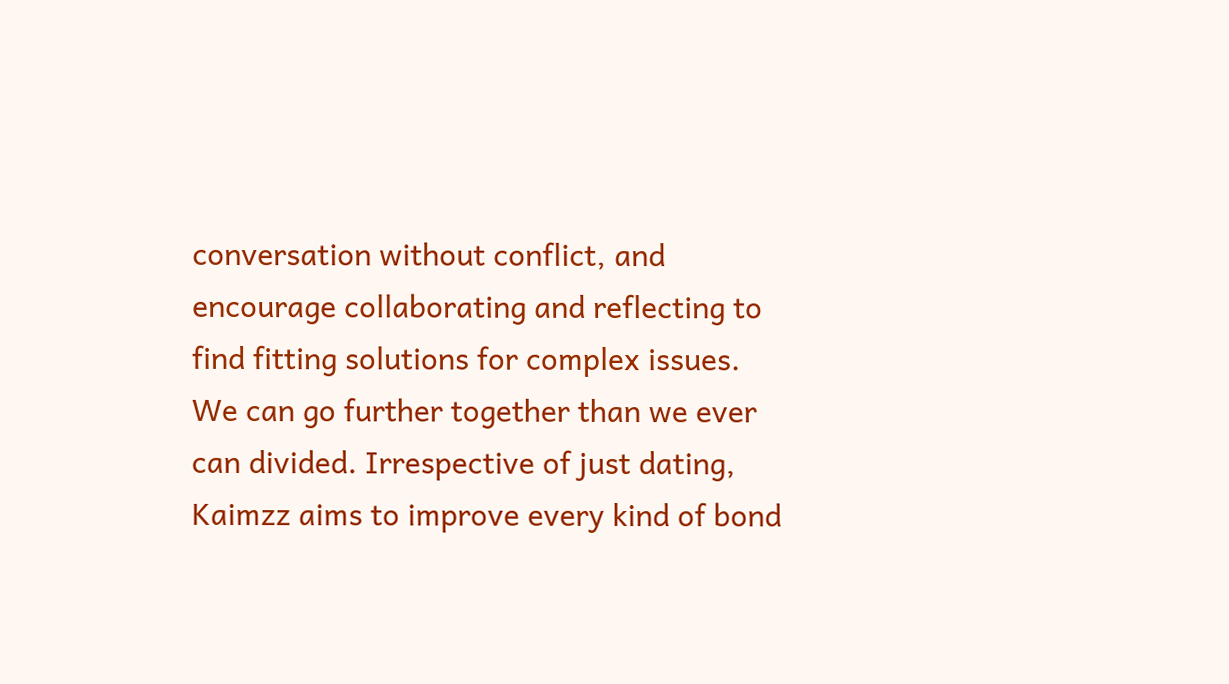conversation without conflict, and encourage collaborating and reflecting to find fitting solutions for complex issues. We can go further together than we ever can divided. Irrespective of just dating, Kaimzz aims to improve every kind of bond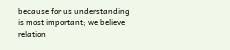because for us understanding is most important; we believe relation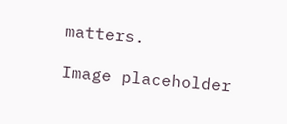matters.

Image placeholder